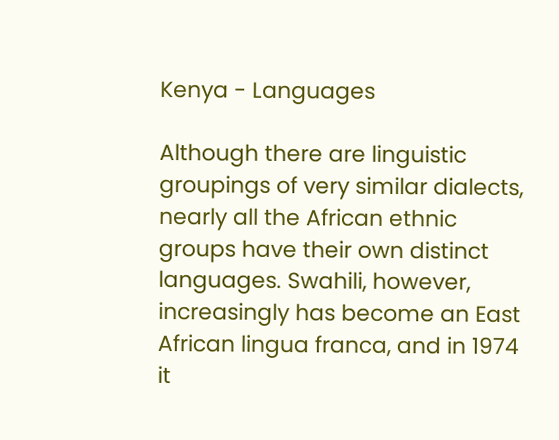Kenya - Languages

Although there are linguistic groupings of very similar dialects, nearly all the African ethnic groups have their own distinct languages. Swahili, however, increasingly has become an East African lingua franca, and in 1974 it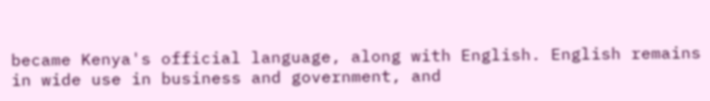became Kenya's official language, along with English. English remains in wide use in business and government, and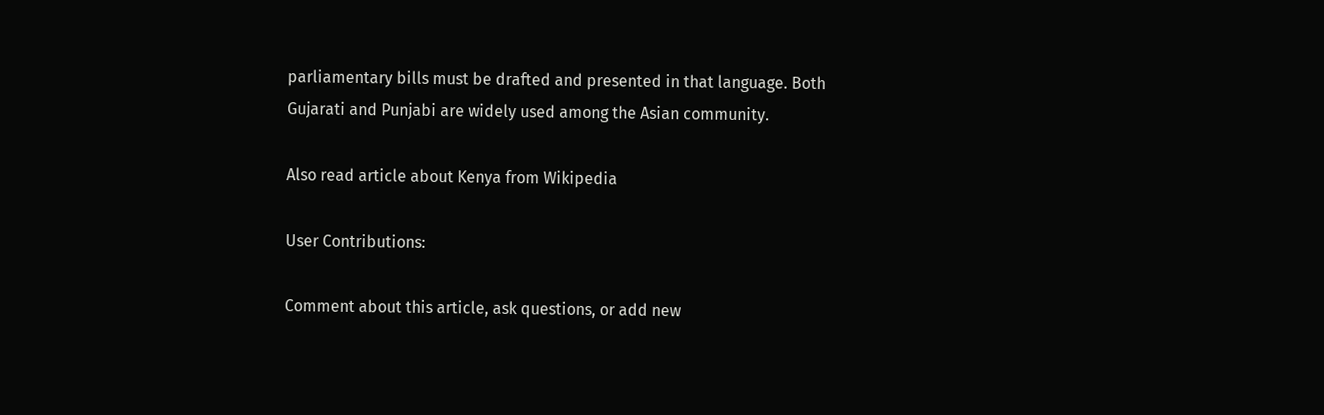parliamentary bills must be drafted and presented in that language. Both Gujarati and Punjabi are widely used among the Asian community.

Also read article about Kenya from Wikipedia

User Contributions:

Comment about this article, ask questions, or add new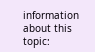information about this topic: